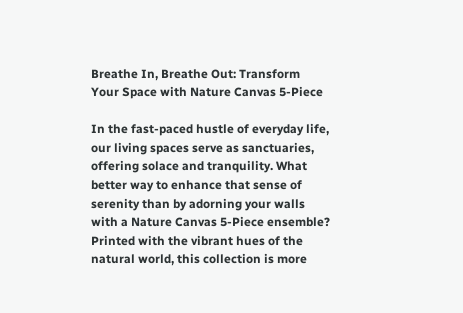Breathe In, Breathe Out: Transform Your Space with Nature Canvas 5-Piece

In the fast-paced hustle of everyday life, our living spaces serve as sanctuaries, offering solace and tranquility. What better way to enhance that sense of serenity than by adorning your walls with a Nature Canvas 5-Piece ensemble? Printed with the vibrant hues of the natural world, this collection is more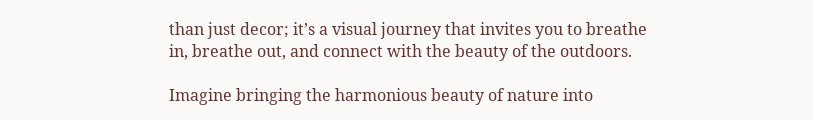than just decor; it’s a visual journey that invites you to breathe in, breathe out, and connect with the beauty of the outdoors.

Imagine bringing the harmonious beauty of nature into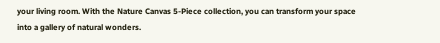your living room. With the Nature Canvas 5-Piece collection, you can transform your space into a gallery of natural wonders.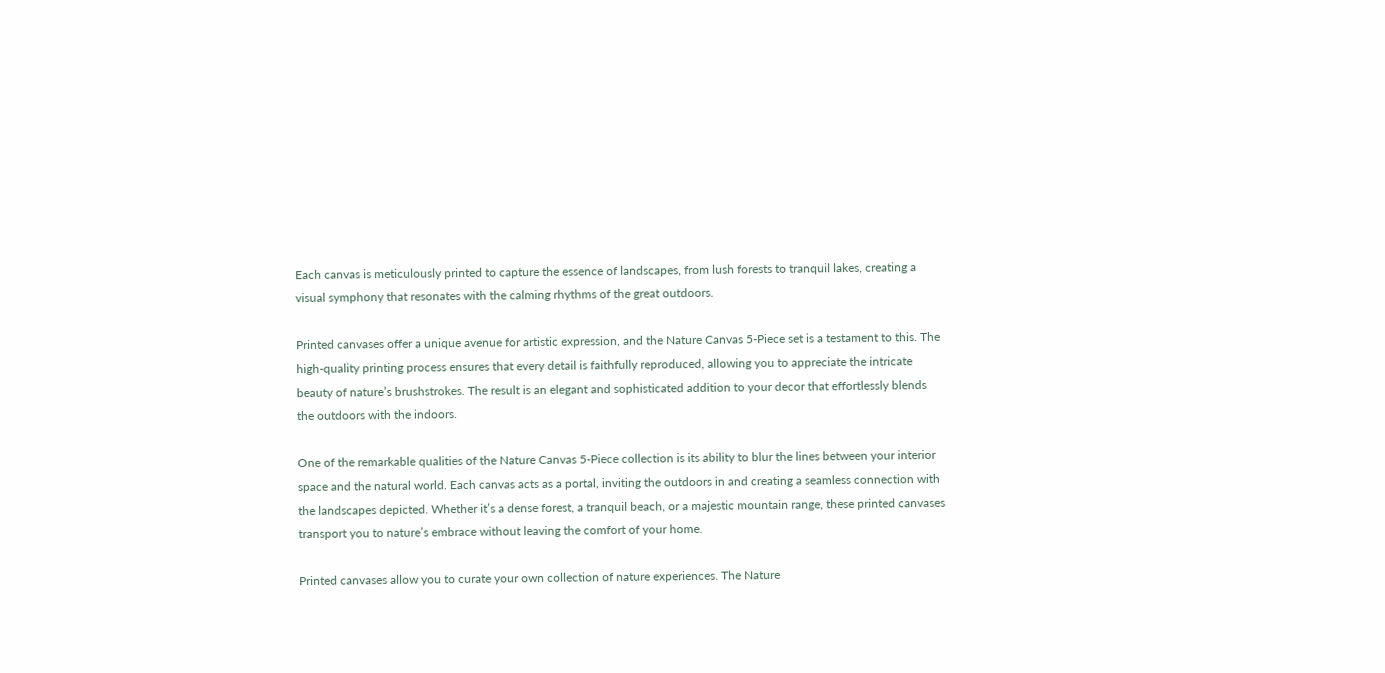Each canvas is meticulously printed to capture the essence of landscapes, from lush forests to tranquil lakes, creating a visual symphony that resonates with the calming rhythms of the great outdoors.

Printed canvases offer a unique avenue for artistic expression, and the Nature Canvas 5-Piece set is a testament to this. The high-quality printing process ensures that every detail is faithfully reproduced, allowing you to appreciate the intricate beauty of nature’s brushstrokes. The result is an elegant and sophisticated addition to your decor that effortlessly blends the outdoors with the indoors.

One of the remarkable qualities of the Nature Canvas 5-Piece collection is its ability to blur the lines between your interior space and the natural world. Each canvas acts as a portal, inviting the outdoors in and creating a seamless connection with the landscapes depicted. Whether it’s a dense forest, a tranquil beach, or a majestic mountain range, these printed canvases transport you to nature’s embrace without leaving the comfort of your home.

Printed canvases allow you to curate your own collection of nature experiences. The Nature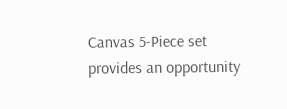Canvas 5-Piece set provides an opportunity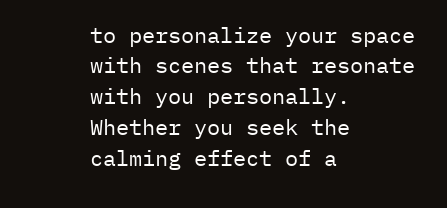to personalize your space with scenes that resonate with you personally. Whether you seek the calming effect of a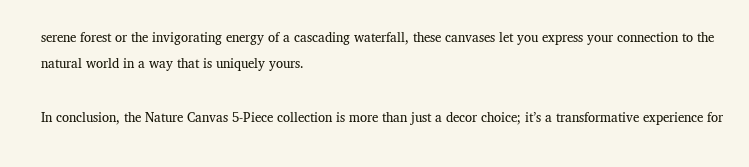serene forest or the invigorating energy of a cascading waterfall, these canvases let you express your connection to the natural world in a way that is uniquely yours.

In conclusion, the Nature Canvas 5-Piece collection is more than just a decor choice; it’s a transformative experience for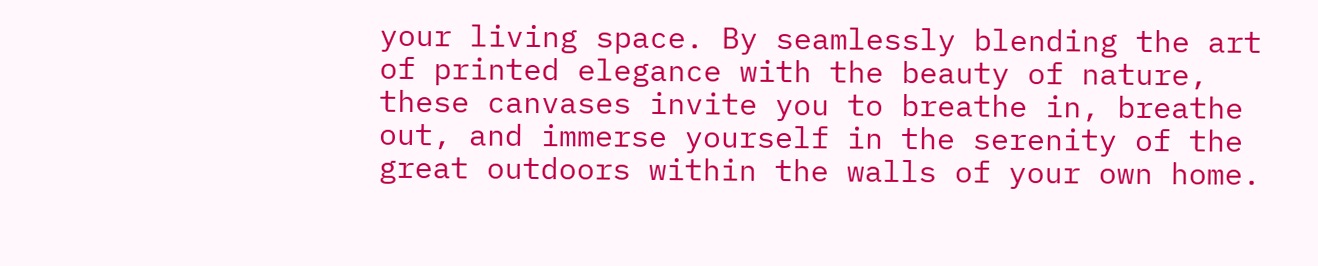your living space. By seamlessly blending the art of printed elegance with the beauty of nature, these canvases invite you to breathe in, breathe out, and immerse yourself in the serenity of the great outdoors within the walls of your own home.